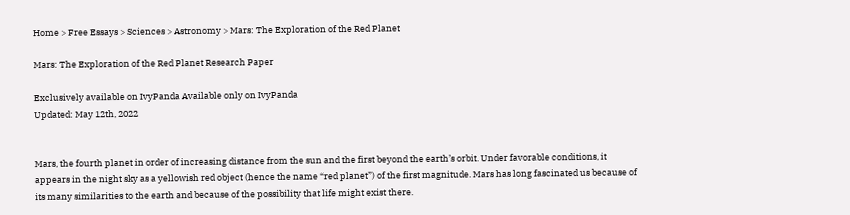Home > Free Essays > Sciences > Astronomy > Mars: The Exploration of the Red Planet

Mars: The Exploration of the Red Planet Research Paper

Exclusively available on IvyPanda Available only on IvyPanda
Updated: May 12th, 2022


Mars, the fourth planet in order of increasing distance from the sun and the first beyond the earth’s orbit. Under favorable conditions, it appears in the night sky as a yellowish red object (hence the name “red planet”) of the first magnitude. Mars has long fascinated us because of its many similarities to the earth and because of the possibility that life might exist there.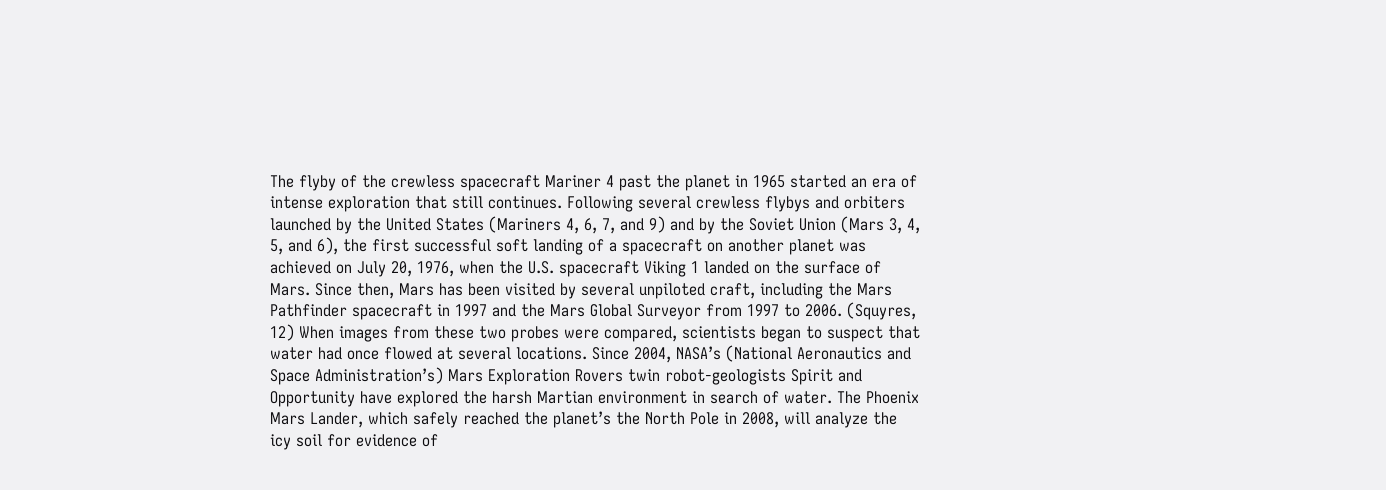The flyby of the crewless spacecraft Mariner 4 past the planet in 1965 started an era of intense exploration that still continues. Following several crewless flybys and orbiters launched by the United States (Mariners 4, 6, 7, and 9) and by the Soviet Union (Mars 3, 4, 5, and 6), the first successful soft landing of a spacecraft on another planet was achieved on July 20, 1976, when the U.S. spacecraft Viking 1 landed on the surface of Mars. Since then, Mars has been visited by several unpiloted craft, including the Mars Pathfinder spacecraft in 1997 and the Mars Global Surveyor from 1997 to 2006. (Squyres, 12) When images from these two probes were compared, scientists began to suspect that water had once flowed at several locations. Since 2004, NASA’s (National Aeronautics and Space Administration’s) Mars Exploration Rovers twin robot-geologists Spirit and Opportunity have explored the harsh Martian environment in search of water. The Phoenix Mars Lander, which safely reached the planet’s the North Pole in 2008, will analyze the icy soil for evidence of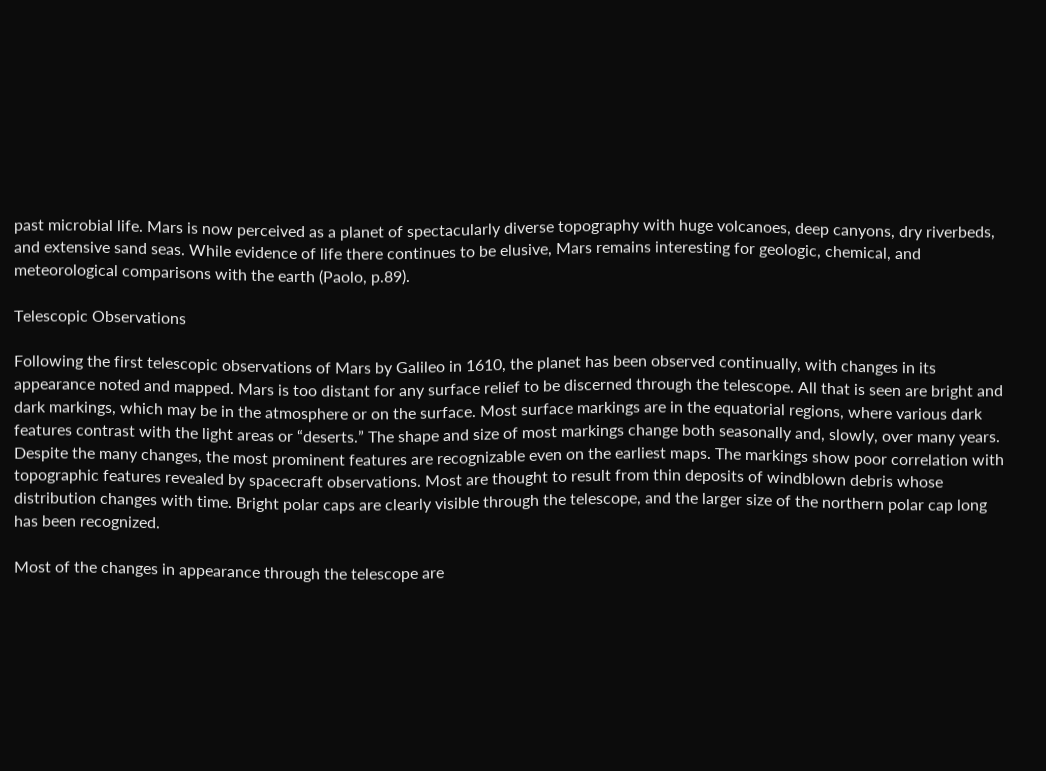past microbial life. Mars is now perceived as a planet of spectacularly diverse topography with huge volcanoes, deep canyons, dry riverbeds, and extensive sand seas. While evidence of life there continues to be elusive, Mars remains interesting for geologic, chemical, and meteorological comparisons with the earth (Paolo, p.89).

Telescopic Observations

Following the first telescopic observations of Mars by Galileo in 1610, the planet has been observed continually, with changes in its appearance noted and mapped. Mars is too distant for any surface relief to be discerned through the telescope. All that is seen are bright and dark markings, which may be in the atmosphere or on the surface. Most surface markings are in the equatorial regions, where various dark features contrast with the light areas or “deserts.” The shape and size of most markings change both seasonally and, slowly, over many years. Despite the many changes, the most prominent features are recognizable even on the earliest maps. The markings show poor correlation with topographic features revealed by spacecraft observations. Most are thought to result from thin deposits of windblown debris whose distribution changes with time. Bright polar caps are clearly visible through the telescope, and the larger size of the northern polar cap long has been recognized.

Most of the changes in appearance through the telescope are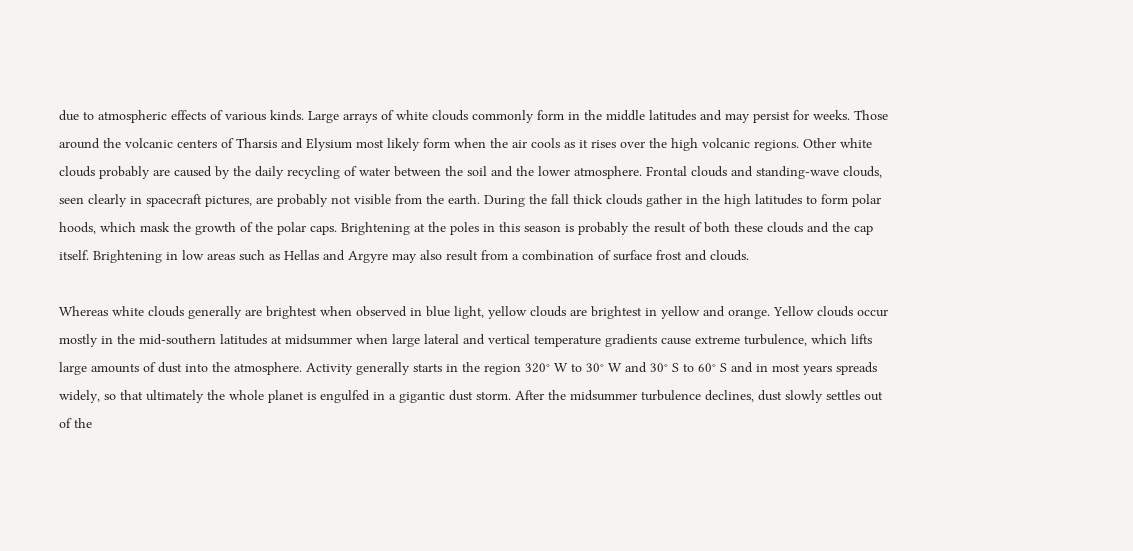due to atmospheric effects of various kinds. Large arrays of white clouds commonly form in the middle latitudes and may persist for weeks. Those around the volcanic centers of Tharsis and Elysium most likely form when the air cools as it rises over the high volcanic regions. Other white clouds probably are caused by the daily recycling of water between the soil and the lower atmosphere. Frontal clouds and standing-wave clouds, seen clearly in spacecraft pictures, are probably not visible from the earth. During the fall thick clouds gather in the high latitudes to form polar hoods, which mask the growth of the polar caps. Brightening at the poles in this season is probably the result of both these clouds and the cap itself. Brightening in low areas such as Hellas and Argyre may also result from a combination of surface frost and clouds.

Whereas white clouds generally are brightest when observed in blue light, yellow clouds are brightest in yellow and orange. Yellow clouds occur mostly in the mid-southern latitudes at midsummer when large lateral and vertical temperature gradients cause extreme turbulence, which lifts large amounts of dust into the atmosphere. Activity generally starts in the region 320° W to 30° W and 30° S to 60° S and in most years spreads widely, so that ultimately the whole planet is engulfed in a gigantic dust storm. After the midsummer turbulence declines, dust slowly settles out of the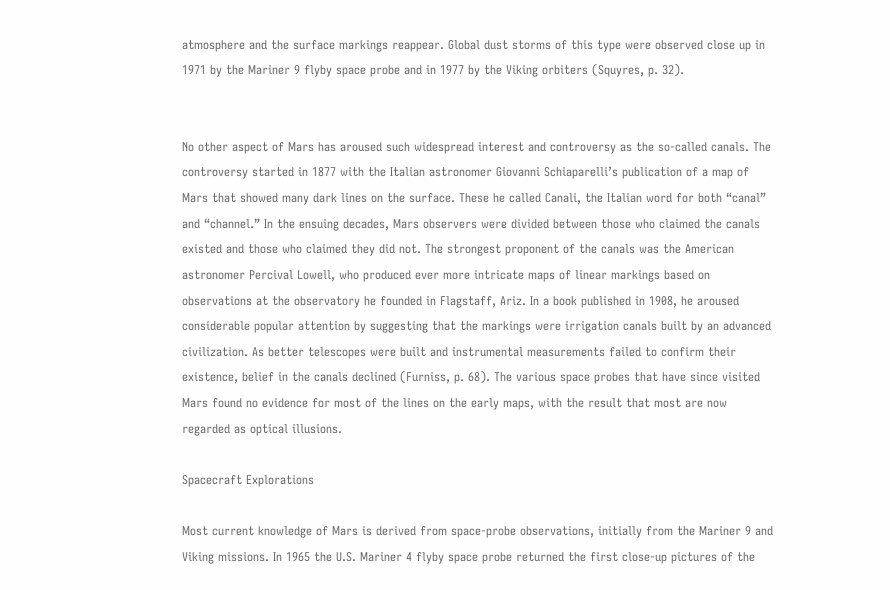atmosphere and the surface markings reappear. Global dust storms of this type were observed close up in 1971 by the Mariner 9 flyby space probe and in 1977 by the Viking orbiters (Squyres, p. 32).


No other aspect of Mars has aroused such widespread interest and controversy as the so-called canals. The controversy started in 1877 with the Italian astronomer Giovanni Schiaparelli’s publication of a map of Mars that showed many dark lines on the surface. These he called Canali, the Italian word for both “canal” and “channel.” In the ensuing decades, Mars observers were divided between those who claimed the canals existed and those who claimed they did not. The strongest proponent of the canals was the American astronomer Percival Lowell, who produced ever more intricate maps of linear markings based on observations at the observatory he founded in Flagstaff, Ariz. In a book published in 1908, he aroused considerable popular attention by suggesting that the markings were irrigation canals built by an advanced civilization. As better telescopes were built and instrumental measurements failed to confirm their existence, belief in the canals declined (Furniss, p. 68). The various space probes that have since visited Mars found no evidence for most of the lines on the early maps, with the result that most are now regarded as optical illusions.

Spacecraft Explorations

Most current knowledge of Mars is derived from space-probe observations, initially from the Mariner 9 and Viking missions. In 1965 the U.S. Mariner 4 flyby space probe returned the first close-up pictures of the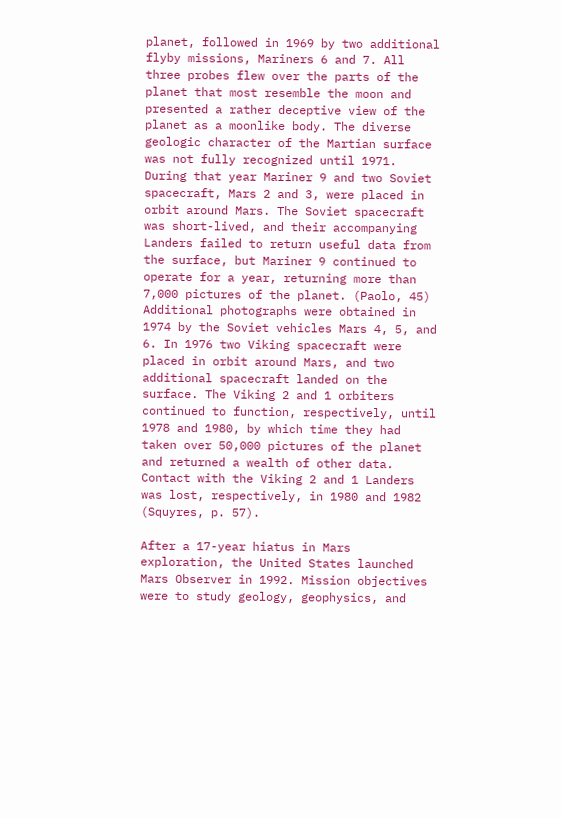planet, followed in 1969 by two additional flyby missions, Mariners 6 and 7. All three probes flew over the parts of the planet that most resemble the moon and presented a rather deceptive view of the planet as a moonlike body. The diverse geologic character of the Martian surface was not fully recognized until 1971. During that year Mariner 9 and two Soviet spacecraft, Mars 2 and 3, were placed in orbit around Mars. The Soviet spacecraft was short-lived, and their accompanying Landers failed to return useful data from the surface, but Mariner 9 continued to operate for a year, returning more than 7,000 pictures of the planet. (Paolo, 45) Additional photographs were obtained in 1974 by the Soviet vehicles Mars 4, 5, and 6. In 1976 two Viking spacecraft were placed in orbit around Mars, and two additional spacecraft landed on the surface. The Viking 2 and 1 orbiters continued to function, respectively, until 1978 and 1980, by which time they had taken over 50,000 pictures of the planet and returned a wealth of other data. Contact with the Viking 2 and 1 Landers was lost, respectively, in 1980 and 1982 (Squyres, p. 57).

After a 17-year hiatus in Mars exploration, the United States launched Mars Observer in 1992. Mission objectives were to study geology, geophysics, and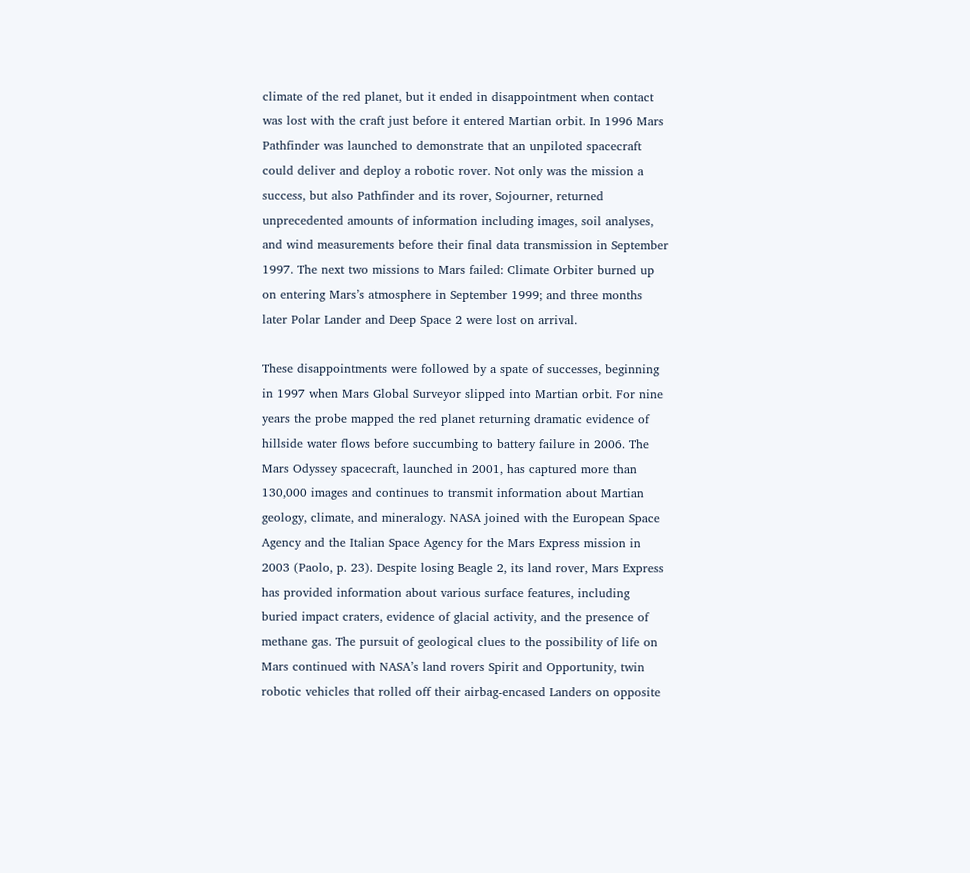climate of the red planet, but it ended in disappointment when contact was lost with the craft just before it entered Martian orbit. In 1996 Mars Pathfinder was launched to demonstrate that an unpiloted spacecraft could deliver and deploy a robotic rover. Not only was the mission a success, but also Pathfinder and its rover, Sojourner, returned unprecedented amounts of information including images, soil analyses, and wind measurements before their final data transmission in September 1997. The next two missions to Mars failed: Climate Orbiter burned up on entering Mars’s atmosphere in September 1999; and three months later Polar Lander and Deep Space 2 were lost on arrival.

These disappointments were followed by a spate of successes, beginning in 1997 when Mars Global Surveyor slipped into Martian orbit. For nine years the probe mapped the red planet returning dramatic evidence of hillside water flows before succumbing to battery failure in 2006. The Mars Odyssey spacecraft, launched in 2001, has captured more than 130,000 images and continues to transmit information about Martian geology, climate, and mineralogy. NASA joined with the European Space Agency and the Italian Space Agency for the Mars Express mission in 2003 (Paolo, p. 23). Despite losing Beagle 2, its land rover, Mars Express has provided information about various surface features, including buried impact craters, evidence of glacial activity, and the presence of methane gas. The pursuit of geological clues to the possibility of life on Mars continued with NASA’s land rovers Spirit and Opportunity, twin robotic vehicles that rolled off their airbag-encased Landers on opposite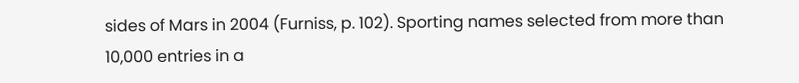sides of Mars in 2004 (Furniss, p. 102). Sporting names selected from more than 10,000 entries in a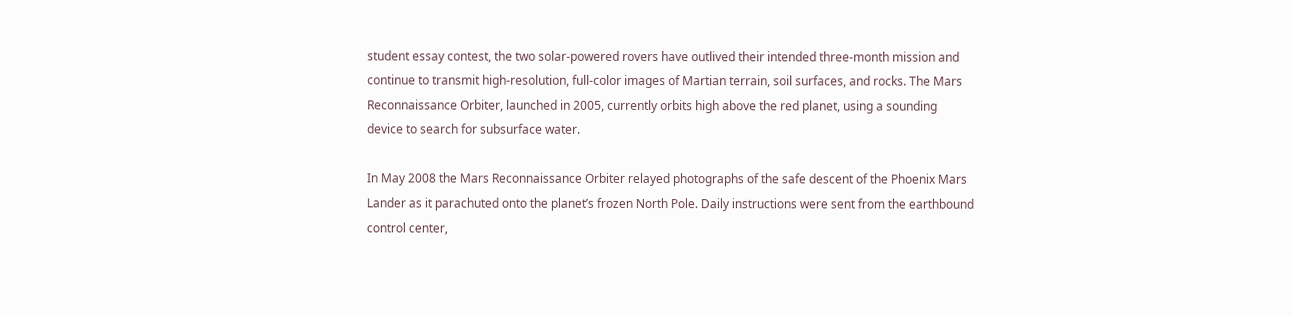student essay contest, the two solar-powered rovers have outlived their intended three-month mission and continue to transmit high-resolution, full-color images of Martian terrain, soil surfaces, and rocks. The Mars Reconnaissance Orbiter, launched in 2005, currently orbits high above the red planet, using a sounding device to search for subsurface water.

In May 2008 the Mars Reconnaissance Orbiter relayed photographs of the safe descent of the Phoenix Mars Lander as it parachuted onto the planet’s frozen North Pole. Daily instructions were sent from the earthbound control center,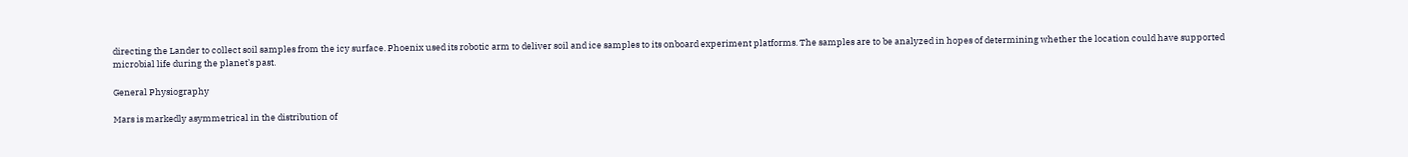directing the Lander to collect soil samples from the icy surface. Phoenix used its robotic arm to deliver soil and ice samples to its onboard experiment platforms. The samples are to be analyzed in hopes of determining whether the location could have supported microbial life during the planet’s past.

General Physiography

Mars is markedly asymmetrical in the distribution of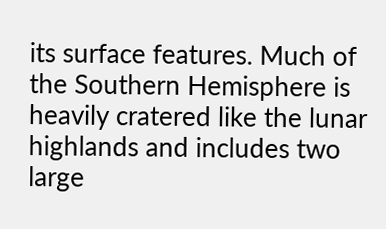its surface features. Much of the Southern Hemisphere is heavily cratered like the lunar highlands and includes two large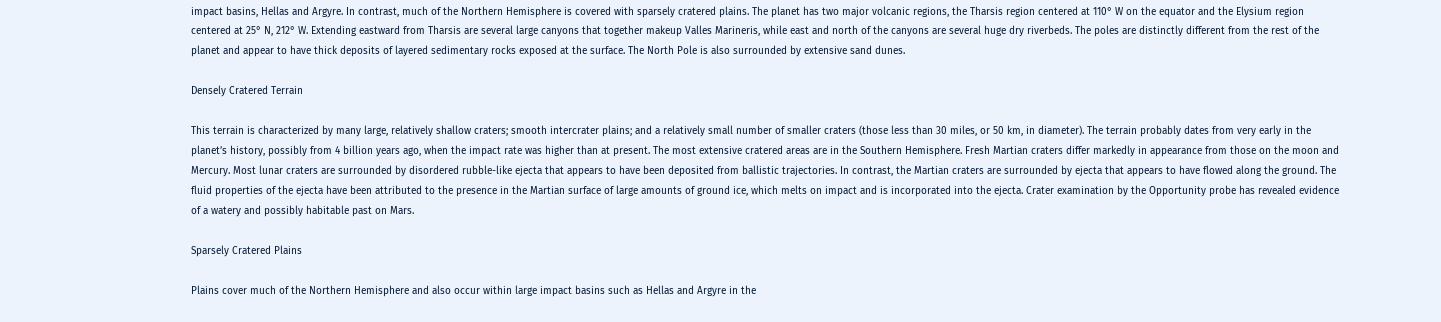impact basins, Hellas and Argyre. In contrast, much of the Northern Hemisphere is covered with sparsely cratered plains. The planet has two major volcanic regions, the Tharsis region centered at 110° W on the equator and the Elysium region centered at 25° N, 212° W. Extending eastward from Tharsis are several large canyons that together makeup Valles Marineris, while east and north of the canyons are several huge dry riverbeds. The poles are distinctly different from the rest of the planet and appear to have thick deposits of layered sedimentary rocks exposed at the surface. The North Pole is also surrounded by extensive sand dunes.

Densely Cratered Terrain

This terrain is characterized by many large, relatively shallow craters; smooth intercrater plains; and a relatively small number of smaller craters (those less than 30 miles, or 50 km, in diameter). The terrain probably dates from very early in the planet’s history, possibly from 4 billion years ago, when the impact rate was higher than at present. The most extensive cratered areas are in the Southern Hemisphere. Fresh Martian craters differ markedly in appearance from those on the moon and Mercury. Most lunar craters are surrounded by disordered rubble-like ejecta that appears to have been deposited from ballistic trajectories. In contrast, the Martian craters are surrounded by ejecta that appears to have flowed along the ground. The fluid properties of the ejecta have been attributed to the presence in the Martian surface of large amounts of ground ice, which melts on impact and is incorporated into the ejecta. Crater examination by the Opportunity probe has revealed evidence of a watery and possibly habitable past on Mars.

Sparsely Cratered Plains

Plains cover much of the Northern Hemisphere and also occur within large impact basins such as Hellas and Argyre in the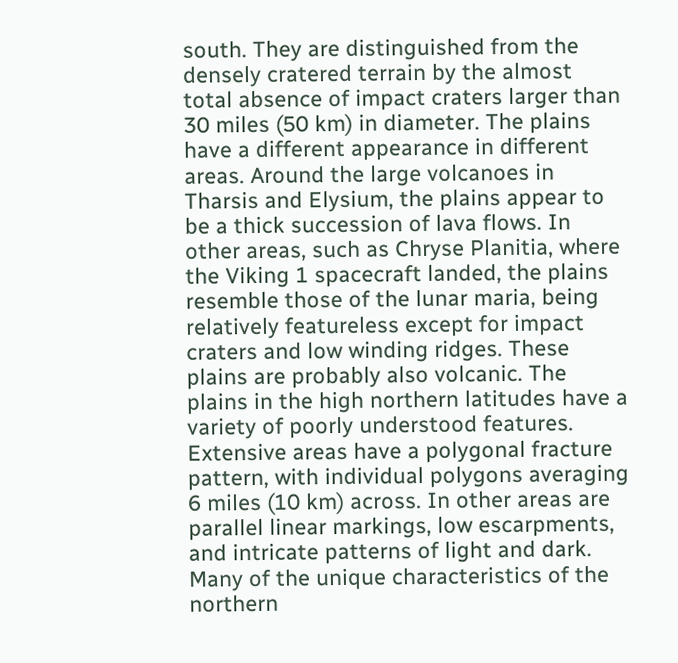south. They are distinguished from the densely cratered terrain by the almost total absence of impact craters larger than 30 miles (50 km) in diameter. The plains have a different appearance in different areas. Around the large volcanoes in Tharsis and Elysium, the plains appear to be a thick succession of lava flows. In other areas, such as Chryse Planitia, where the Viking 1 spacecraft landed, the plains resemble those of the lunar maria, being relatively featureless except for impact craters and low winding ridges. These plains are probably also volcanic. The plains in the high northern latitudes have a variety of poorly understood features. Extensive areas have a polygonal fracture pattern, with individual polygons averaging 6 miles (10 km) across. In other areas are parallel linear markings, low escarpments, and intricate patterns of light and dark. Many of the unique characteristics of the northern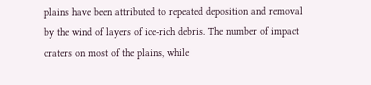plains have been attributed to repeated deposition and removal by the wind of layers of ice-rich debris. The number of impact craters on most of the plains, while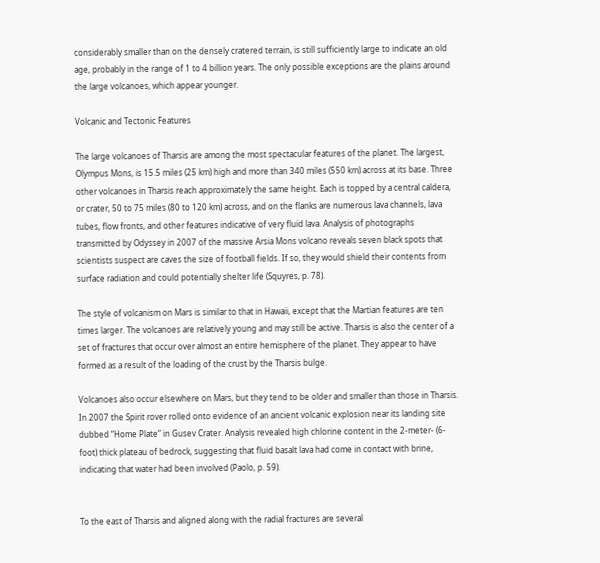considerably smaller than on the densely cratered terrain, is still sufficiently large to indicate an old age, probably in the range of 1 to 4 billion years. The only possible exceptions are the plains around the large volcanoes, which appear younger.

Volcanic and Tectonic Features

The large volcanoes of Tharsis are among the most spectacular features of the planet. The largest, Olympus Mons, is 15.5 miles (25 km) high and more than 340 miles (550 km) across at its base. Three other volcanoes in Tharsis reach approximately the same height. Each is topped by a central caldera, or crater, 50 to 75 miles (80 to 120 km) across, and on the flanks are numerous lava channels, lava tubes, flow fronts, and other features indicative of very fluid lava. Analysis of photographs transmitted by Odyssey in 2007 of the massive Arsia Mons volcano reveals seven black spots that scientists suspect are caves the size of football fields. If so, they would shield their contents from surface radiation and could potentially shelter life (Squyres, p. 78).

The style of volcanism on Mars is similar to that in Hawaii, except that the Martian features are ten times larger. The volcanoes are relatively young and may still be active. Tharsis is also the center of a set of fractures that occur over almost an entire hemisphere of the planet. They appear to have formed as a result of the loading of the crust by the Tharsis bulge.

Volcanoes also occur elsewhere on Mars, but they tend to be older and smaller than those in Tharsis. In 2007 the Spirit rover rolled onto evidence of an ancient volcanic explosion near its landing site dubbed “Home Plate” in Gusev Crater. Analysis revealed high chlorine content in the 2-meter- (6-foot) thick plateau of bedrock, suggesting that fluid basalt lava had come in contact with brine, indicating that water had been involved (Paolo, p. 59).


To the east of Tharsis and aligned along with the radial fractures are several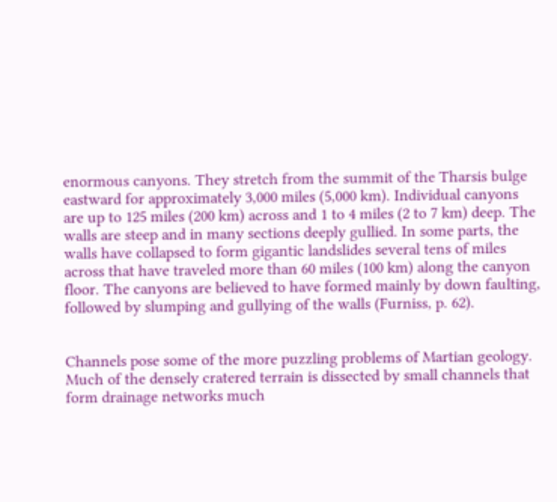enormous canyons. They stretch from the summit of the Tharsis bulge eastward for approximately 3,000 miles (5,000 km). Individual canyons are up to 125 miles (200 km) across and 1 to 4 miles (2 to 7 km) deep. The walls are steep and in many sections deeply gullied. In some parts, the walls have collapsed to form gigantic landslides several tens of miles across that have traveled more than 60 miles (100 km) along the canyon floor. The canyons are believed to have formed mainly by down faulting, followed by slumping and gullying of the walls (Furniss, p. 62).


Channels pose some of the more puzzling problems of Martian geology. Much of the densely cratered terrain is dissected by small channels that form drainage networks much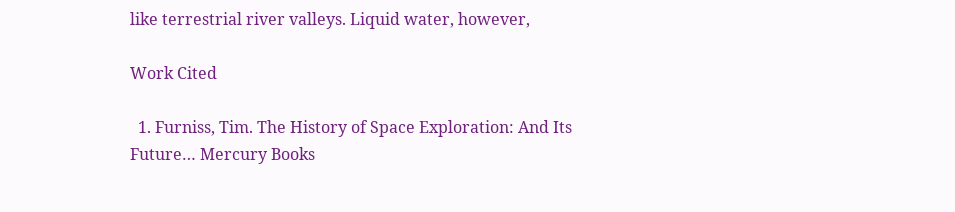like terrestrial river valleys. Liquid water, however,

Work Cited

  1. Furniss, Tim. The History of Space Exploration: And Its Future… Mercury Books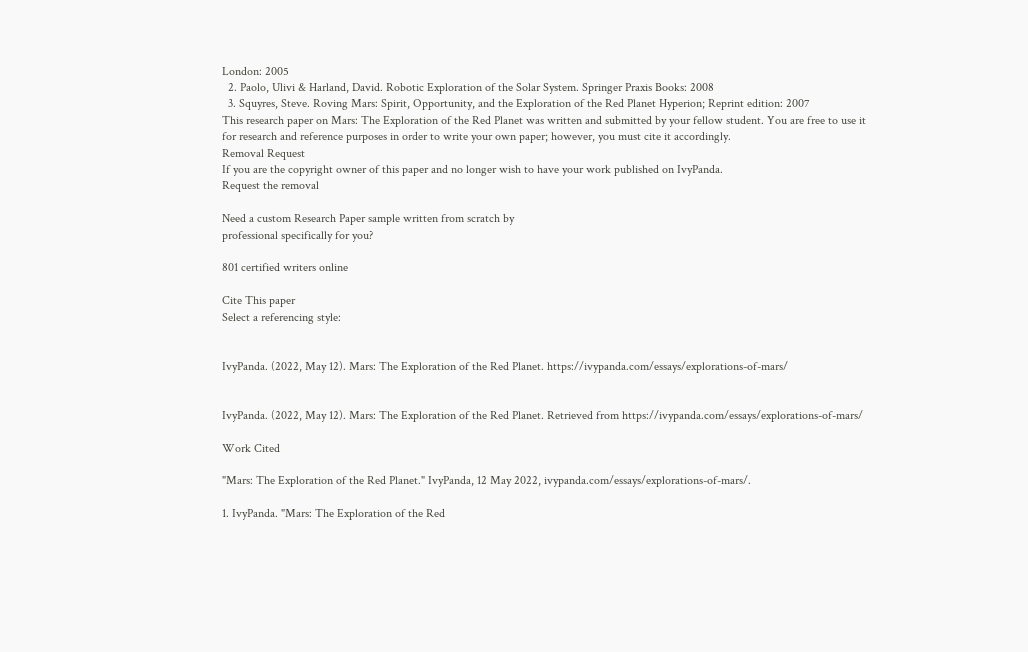London: 2005
  2. Paolo, Ulivi & Harland, David. Robotic Exploration of the Solar System. Springer Praxis Books: 2008
  3. Squyres, Steve. Roving Mars: Spirit, Opportunity, and the Exploration of the Red Planet Hyperion; Reprint edition: 2007
This research paper on Mars: The Exploration of the Red Planet was written and submitted by your fellow student. You are free to use it for research and reference purposes in order to write your own paper; however, you must cite it accordingly.
Removal Request
If you are the copyright owner of this paper and no longer wish to have your work published on IvyPanda.
Request the removal

Need a custom Research Paper sample written from scratch by
professional specifically for you?

801 certified writers online

Cite This paper
Select a referencing style:


IvyPanda. (2022, May 12). Mars: The Exploration of the Red Planet. https://ivypanda.com/essays/explorations-of-mars/


IvyPanda. (2022, May 12). Mars: The Exploration of the Red Planet. Retrieved from https://ivypanda.com/essays/explorations-of-mars/

Work Cited

"Mars: The Exploration of the Red Planet." IvyPanda, 12 May 2022, ivypanda.com/essays/explorations-of-mars/.

1. IvyPanda. "Mars: The Exploration of the Red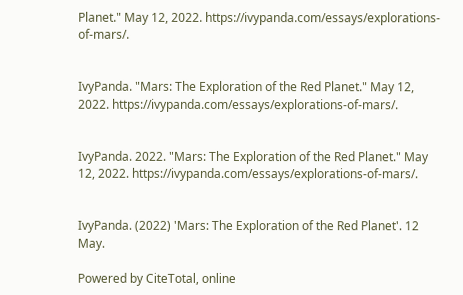Planet." May 12, 2022. https://ivypanda.com/essays/explorations-of-mars/.


IvyPanda. "Mars: The Exploration of the Red Planet." May 12, 2022. https://ivypanda.com/essays/explorations-of-mars/.


IvyPanda. 2022. "Mars: The Exploration of the Red Planet." May 12, 2022. https://ivypanda.com/essays/explorations-of-mars/.


IvyPanda. (2022) 'Mars: The Exploration of the Red Planet'. 12 May.

Powered by CiteTotal, online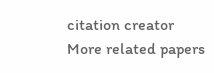citation creator
More related papers